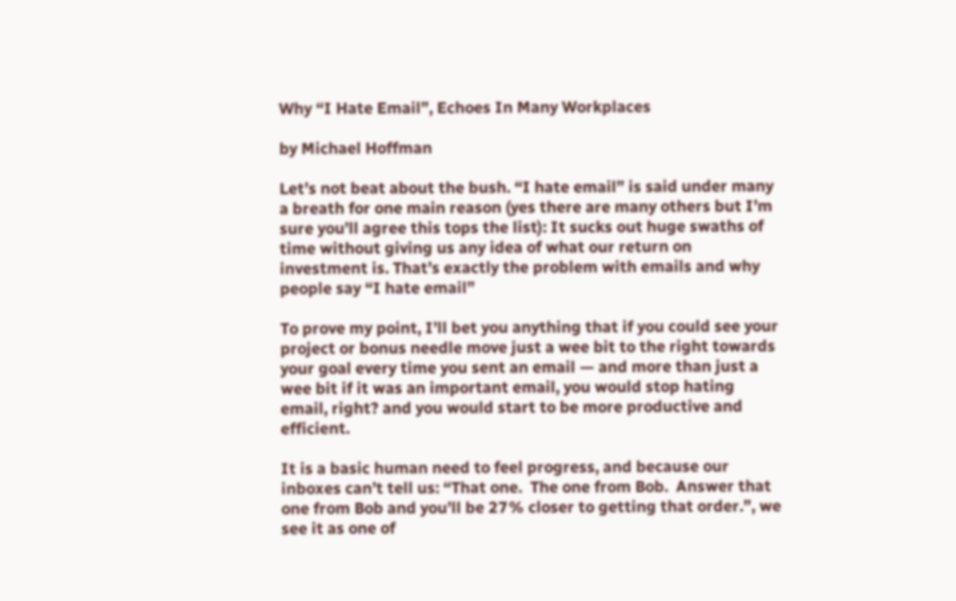Why “I Hate Email”, Echoes In Many Workplaces

by Michael Hoffman

Let’s not beat about the bush. “I hate email” is said under many a breath for one main reason (yes there are many others but I’m sure you’ll agree this tops the list): It sucks out huge swaths of time without giving us any idea of what our return on investment is. That’s exactly the problem with emails and why people say “I hate email”

To prove my point, I’ll bet you anything that if you could see your project or bonus needle move just a wee bit to the right towards your goal every time you sent an email — and more than just a wee bit if it was an important email, you would stop hating email, right? and you would start to be more productive and efficient.

It is a basic human need to feel progress, and because our inboxes can’t tell us: “That one.  The one from Bob.  Answer that one from Bob and you’ll be 27% closer to getting that order.”, we see it as one of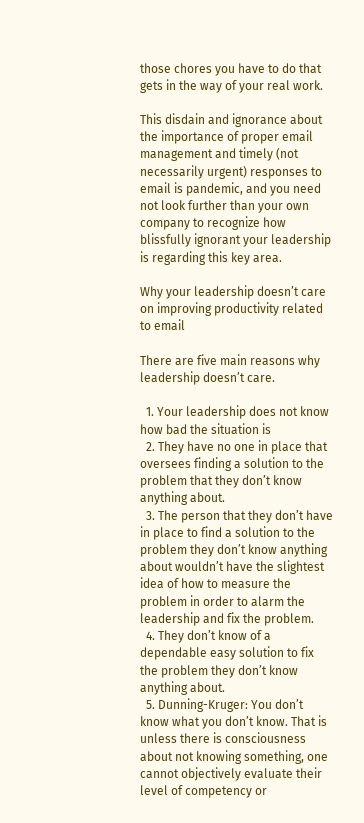those chores you have to do that gets in the way of your real work.

This disdain and ignorance about the importance of proper email management and timely (not necessarily urgent) responses to email is pandemic, and you need not look further than your own company to recognize how blissfully ignorant your leadership is regarding this key area.

Why your leadership doesn’t care on improving productivity related to email

There are five main reasons why leadership doesn’t care.

  1. Your leadership does not know how bad the situation is
  2. They have no one in place that oversees finding a solution to the problem that they don’t know anything about.
  3. The person that they don’t have in place to find a solution to the problem they don’t know anything about wouldn’t have the slightest idea of how to measure the problem in order to alarm the leadership and fix the problem.
  4. They don’t know of a dependable easy solution to fix the problem they don’t know anything about.
  5. Dunning-Kruger: You don’t know what you don’t know. That is unless there is consciousness about not knowing something, one cannot objectively evaluate their level of competency or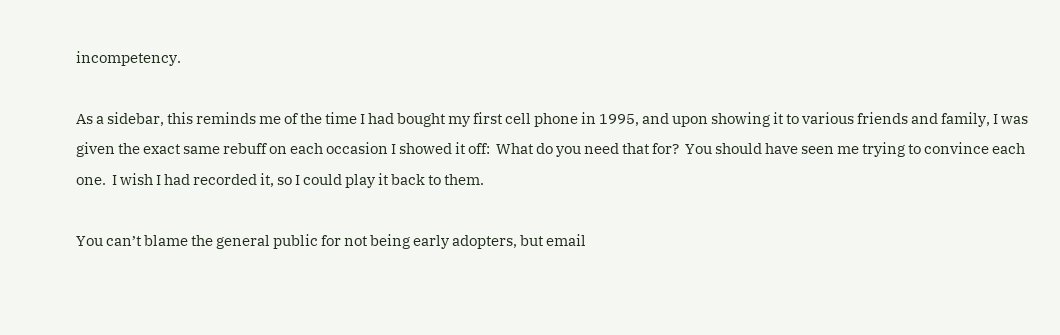incompetency.

As a sidebar, this reminds me of the time I had bought my first cell phone in 1995, and upon showing it to various friends and family, I was given the exact same rebuff on each occasion I showed it off:  What do you need that for?  You should have seen me trying to convince each one.  I wish I had recorded it, so I could play it back to them.

You can’t blame the general public for not being early adopters, but email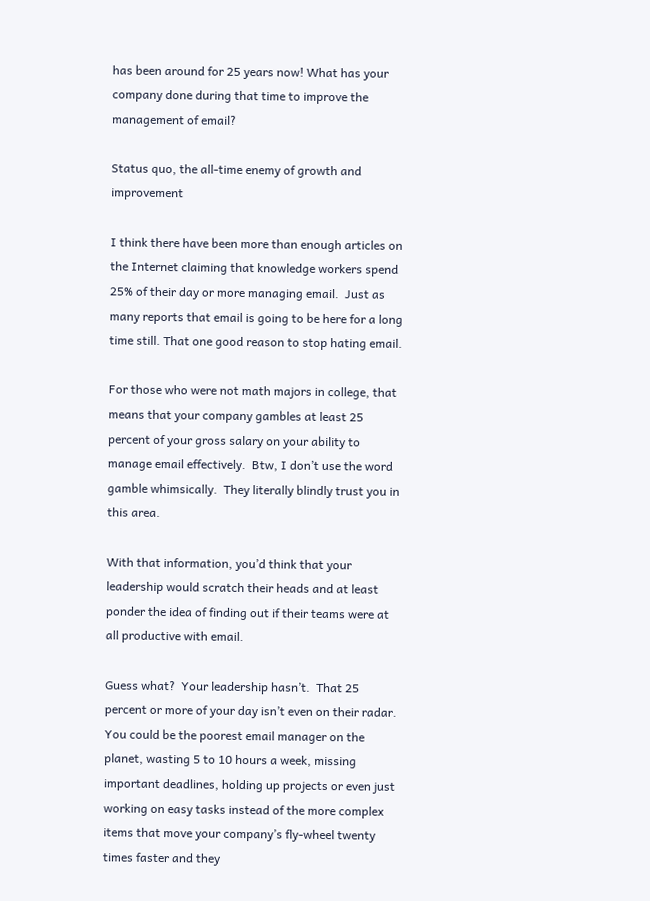has been around for 25 years now! What has your company done during that time to improve the management of email?

Status quo, the all-time enemy of growth and improvement

I think there have been more than enough articles on the Internet claiming that knowledge workers spend 25% of their day or more managing email.  Just as many reports that email is going to be here for a long time still. That one good reason to stop hating email.

For those who were not math majors in college, that means that your company gambles at least 25 percent of your gross salary on your ability to manage email effectively.  Btw, I don’t use the word gamble whimsically.  They literally blindly trust you in this area.

With that information, you’d think that your leadership would scratch their heads and at least ponder the idea of finding out if their teams were at all productive with email.

Guess what?  Your leadership hasn’t.  That 25 percent or more of your day isn’t even on their radar.  You could be the poorest email manager on the planet, wasting 5 to 10 hours a week, missing important deadlines, holding up projects or even just working on easy tasks instead of the more complex items that move your company’s fly-wheel twenty times faster and they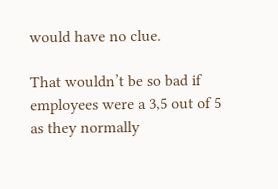would have no clue.

That wouldn’t be so bad if employees were a 3,5 out of 5 as they normally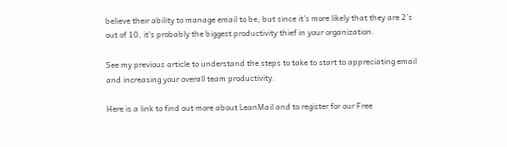believe their ability to manage email to be, but since it’s more likely that they are 2’s out of 10, it’s probably the biggest productivity thief in your organization.

See my previous article to understand the steps to take to start to appreciating email and increasing your overall team productivity.

Here is a link to find out more about LeanMail and to register for our Free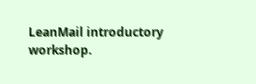LeanMail introductory workshop.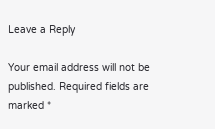Leave a Reply

Your email address will not be published. Required fields are marked *